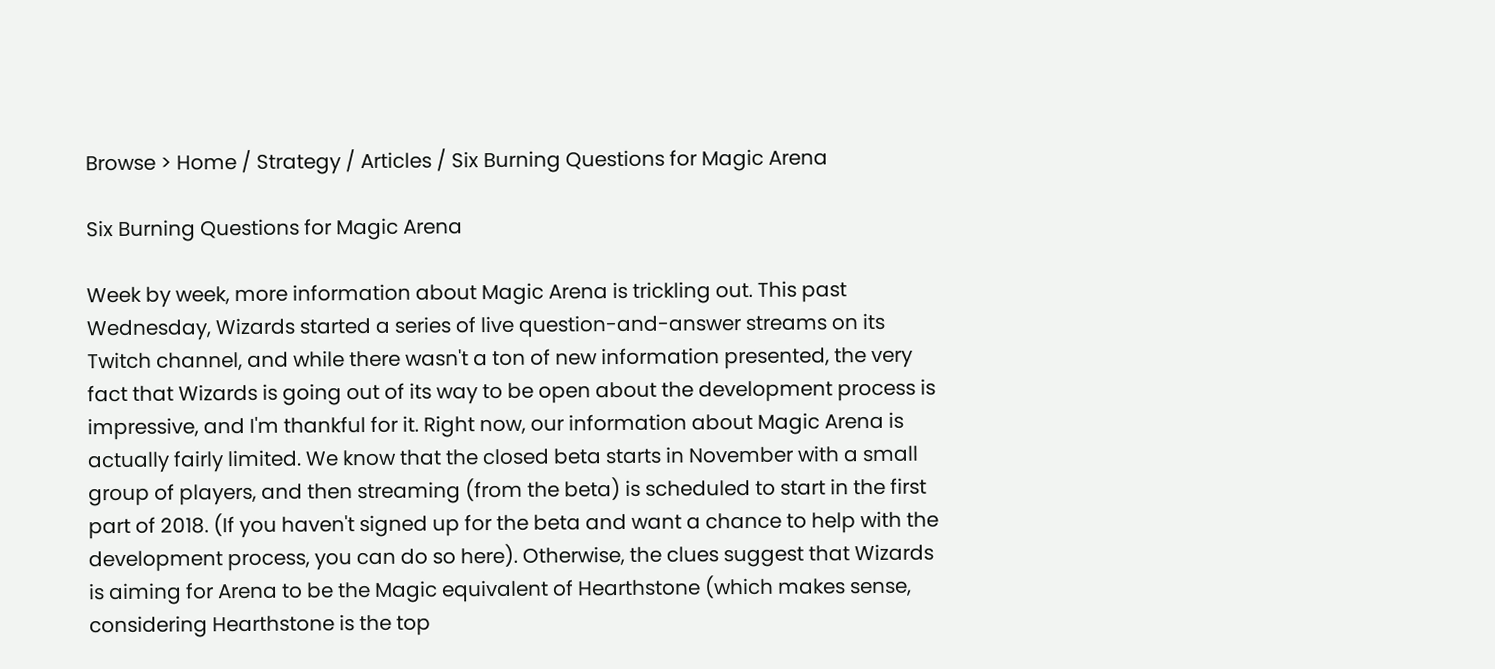Browse > Home / Strategy / Articles / Six Burning Questions for Magic Arena

Six Burning Questions for Magic Arena

Week by week, more information about Magic Arena is trickling out. This past Wednesday, Wizards started a series of live question-and-answer streams on its Twitch channel, and while there wasn't a ton of new information presented, the very fact that Wizards is going out of its way to be open about the development process is impressive, and I'm thankful for it. Right now, our information about Magic Arena is actually fairly limited. We know that the closed beta starts in November with a small group of players, and then streaming (from the beta) is scheduled to start in the first part of 2018. (If you haven't signed up for the beta and want a chance to help with the development process, you can do so here). Otherwise, the clues suggest that Wizards is aiming for Arena to be the Magic equivalent of Hearthstone (which makes sense, considering Hearthstone is the top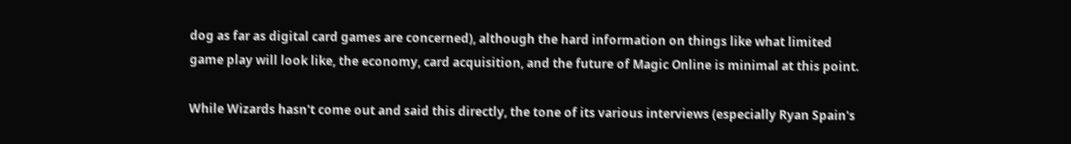dog as far as digital card games are concerned), although the hard information on things like what limited game play will look like, the economy, card acquisition, and the future of Magic Online is minimal at this point.

While Wizards hasn't come out and said this directly, the tone of its various interviews (especially Ryan Spain's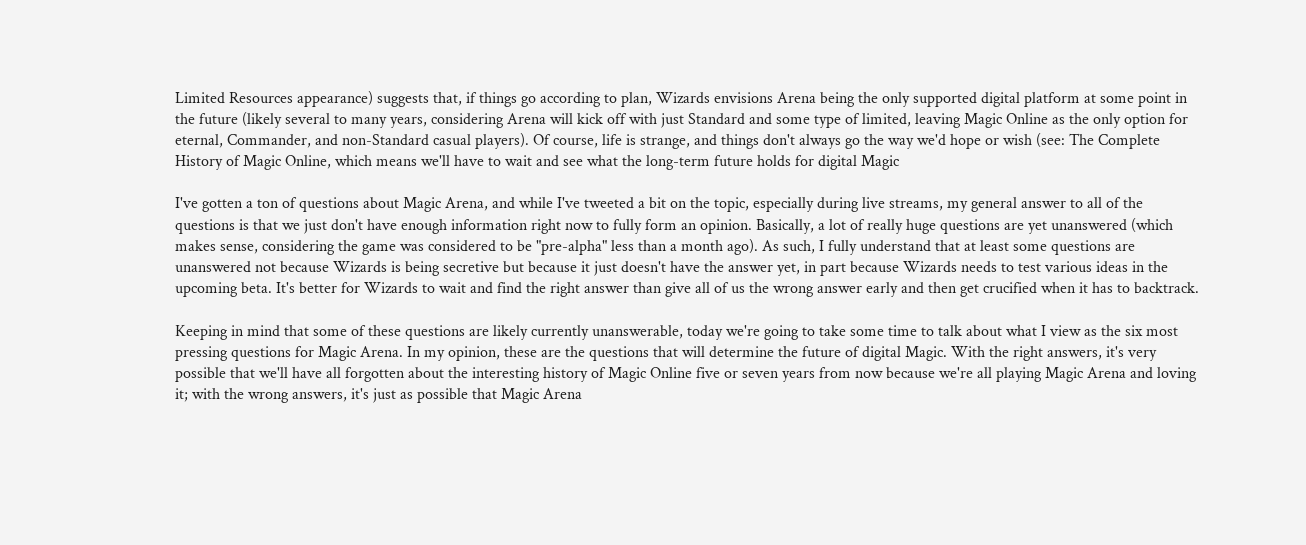Limited Resources appearance) suggests that, if things go according to plan, Wizards envisions Arena being the only supported digital platform at some point in the future (likely several to many years, considering Arena will kick off with just Standard and some type of limited, leaving Magic Online as the only option for eternal, Commander, and non-Standard casual players). Of course, life is strange, and things don't always go the way we'd hope or wish (see: The Complete History of Magic Online, which means we'll have to wait and see what the long-term future holds for digital Magic

I've gotten a ton of questions about Magic Arena, and while I've tweeted a bit on the topic, especially during live streams, my general answer to all of the questions is that we just don't have enough information right now to fully form an opinion. Basically, a lot of really huge questions are yet unanswered (which makes sense, considering the game was considered to be "pre-alpha" less than a month ago). As such, I fully understand that at least some questions are unanswered not because Wizards is being secretive but because it just doesn't have the answer yet, in part because Wizards needs to test various ideas in the upcoming beta. It's better for Wizards to wait and find the right answer than give all of us the wrong answer early and then get crucified when it has to backtrack.

Keeping in mind that some of these questions are likely currently unanswerable, today we're going to take some time to talk about what I view as the six most pressing questions for Magic Arena. In my opinion, these are the questions that will determine the future of digital Magic. With the right answers, it's very possible that we'll have all forgotten about the interesting history of Magic Online five or seven years from now because we're all playing Magic Arena and loving it; with the wrong answers, it's just as possible that Magic Arena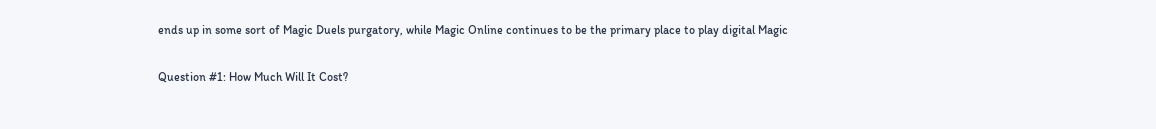ends up in some sort of Magic Duels purgatory, while Magic Online continues to be the primary place to play digital Magic

Question #1: How Much Will It Cost?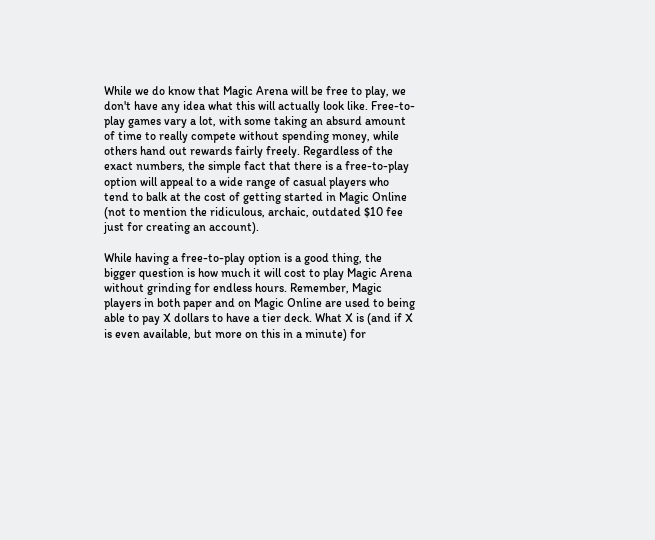While we do know that Magic Arena will be free to play, we don't have any idea what this will actually look like. Free-to-play games vary a lot, with some taking an absurd amount of time to really compete without spending money, while others hand out rewards fairly freely. Regardless of the exact numbers, the simple fact that there is a free-to-play option will appeal to a wide range of casual players who tend to balk at the cost of getting started in Magic Online (not to mention the ridiculous, archaic, outdated $10 fee just for creating an account).

While having a free-to-play option is a good thing, the bigger question is how much it will cost to play Magic Arena without grinding for endless hours. Remember, Magic players in both paper and on Magic Online are used to being able to pay X dollars to have a tier deck. What X is (and if X is even available, but more on this in a minute) for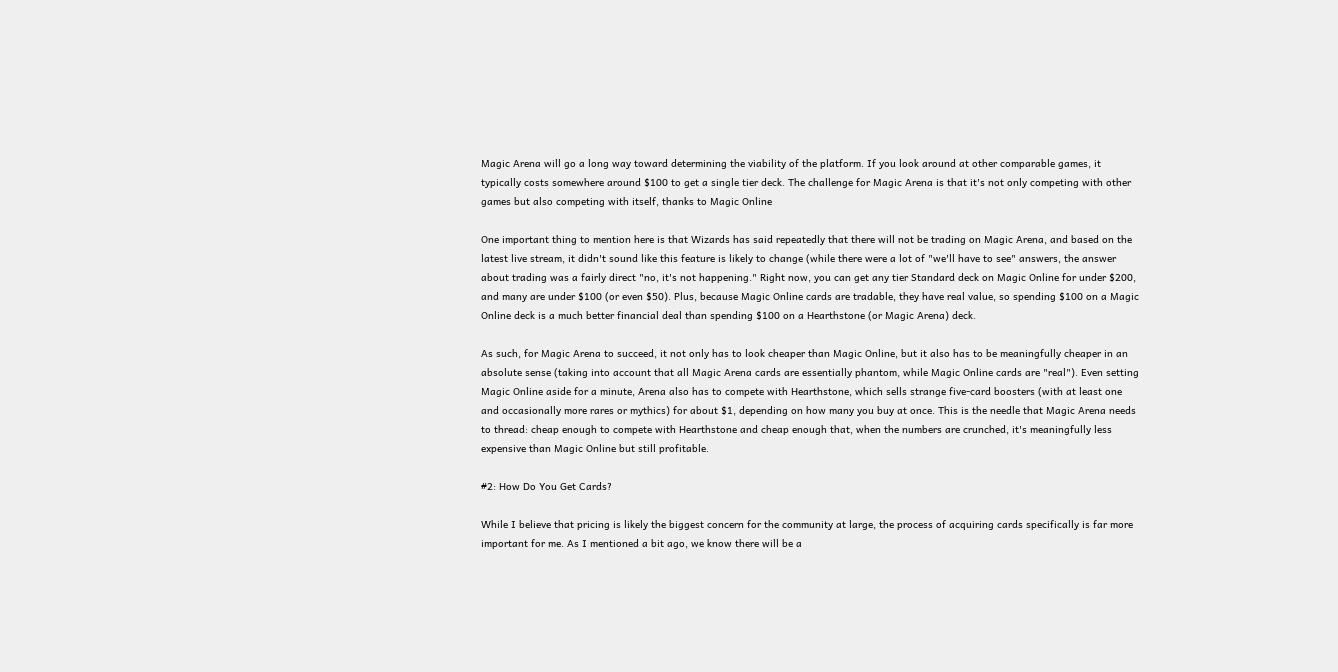Magic Arena will go a long way toward determining the viability of the platform. If you look around at other comparable games, it typically costs somewhere around $100 to get a single tier deck. The challenge for Magic Arena is that it's not only competing with other games but also competing with itself, thanks to Magic Online

One important thing to mention here is that Wizards has said repeatedly that there will not be trading on Magic Arena, and based on the latest live stream, it didn't sound like this feature is likely to change (while there were a lot of "we'll have to see" answers, the answer about trading was a fairly direct "no, it's not happening." Right now, you can get any tier Standard deck on Magic Online for under $200, and many are under $100 (or even $50). Plus, because Magic Online cards are tradable, they have real value, so spending $100 on a Magic Online deck is a much better financial deal than spending $100 on a Hearthstone (or Magic Arena) deck.

As such, for Magic Arena to succeed, it not only has to look cheaper than Magic Online, but it also has to be meaningfully cheaper in an absolute sense (taking into account that all Magic Arena cards are essentially phantom, while Magic Online cards are "real"). Even setting Magic Online aside for a minute, Arena also has to compete with Hearthstone, which sells strange five-card boosters (with at least one and occasionally more rares or mythics) for about $1, depending on how many you buy at once. This is the needle that Magic Arena needs to thread: cheap enough to compete with Hearthstone and cheap enough that, when the numbers are crunched, it's meaningfully less expensive than Magic Online but still profitable.

#2: How Do You Get Cards?

While I believe that pricing is likely the biggest concern for the community at large, the process of acquiring cards specifically is far more important for me. As I mentioned a bit ago, we know there will be a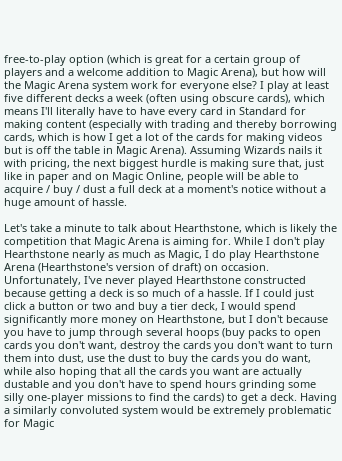free-to-play option (which is great for a certain group of players and a welcome addition to Magic Arena), but how will the Magic Arena system work for everyone else? I play at least five different decks a week (often using obscure cards), which means I'll literally have to have every card in Standard for making content (especially with trading and thereby borrowing cards, which is how I get a lot of the cards for making videos but is off the table in Magic Arena). Assuming Wizards nails it with pricing, the next biggest hurdle is making sure that, just like in paper and on Magic Online, people will be able to acquire / buy / dust a full deck at a moment's notice without a huge amount of hassle.

Let's take a minute to talk about Hearthstone, which is likely the competition that Magic Arena is aiming for. While I don't play Hearthstone nearly as much as Magic, I do play Hearthstone Arena (Hearthstone's version of draft) on occasion. Unfortunately, I've never played Hearthstone constructed because getting a deck is so much of a hassle. If I could just click a button or two and buy a tier deck, I would spend significantly more money on Hearthstone, but I don't because you have to jump through several hoops (buy packs to open cards you don't want, destroy the cards you don't want to turn them into dust, use the dust to buy the cards you do want, while also hoping that all the cards you want are actually dustable and you don't have to spend hours grinding some silly one-player missions to find the cards) to get a deck. Having a similarly convoluted system would be extremely problematic for Magic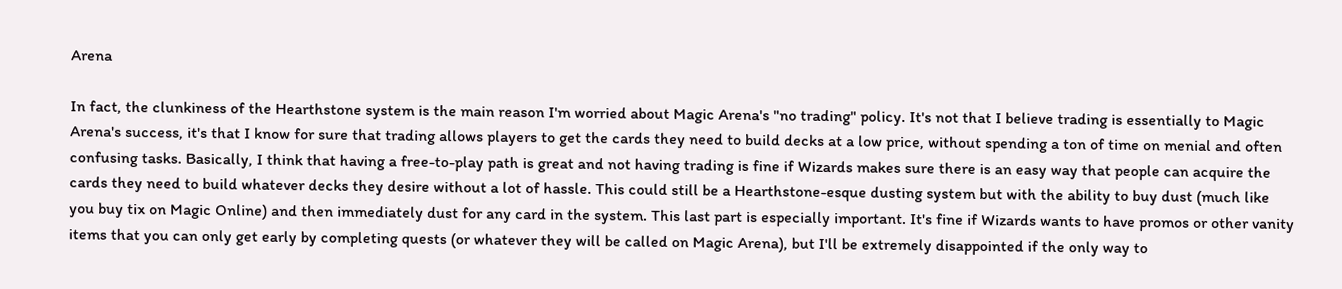Arena

In fact, the clunkiness of the Hearthstone system is the main reason I'm worried about Magic Arena's "no trading" policy. It's not that I believe trading is essentially to Magic Arena's success, it's that I know for sure that trading allows players to get the cards they need to build decks at a low price, without spending a ton of time on menial and often confusing tasks. Basically, I think that having a free-to-play path is great and not having trading is fine if Wizards makes sure there is an easy way that people can acquire the cards they need to build whatever decks they desire without a lot of hassle. This could still be a Hearthstone-esque dusting system but with the ability to buy dust (much like you buy tix on Magic Online) and then immediately dust for any card in the system. This last part is especially important. It's fine if Wizards wants to have promos or other vanity items that you can only get early by completing quests (or whatever they will be called on Magic Arena), but I'll be extremely disappointed if the only way to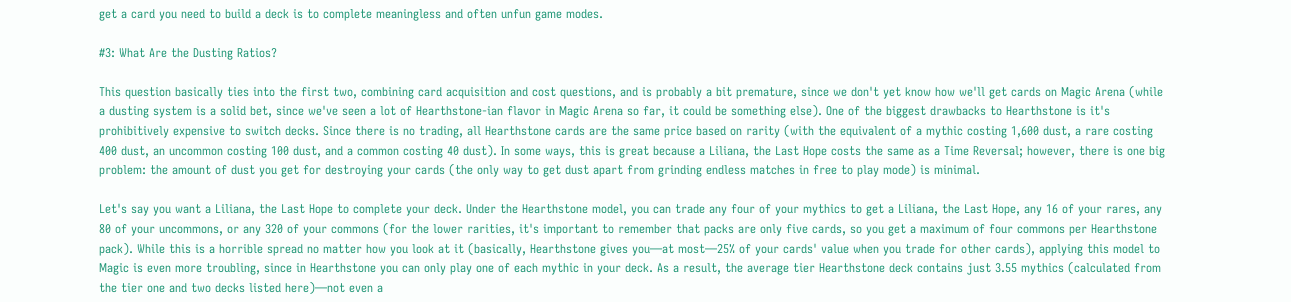get a card you need to build a deck is to complete meaningless and often unfun game modes.

#3: What Are the Dusting Ratios?

This question basically ties into the first two, combining card acquisition and cost questions, and is probably a bit premature, since we don't yet know how we'll get cards on Magic Arena (while a dusting system is a solid bet, since we've seen a lot of Hearthstone-ian flavor in Magic Arena so far, it could be something else). One of the biggest drawbacks to Hearthstone is it's prohibitively expensive to switch decks. Since there is no trading, all Hearthstone cards are the same price based on rarity (with the equivalent of a mythic costing 1,600 dust, a rare costing 400 dust, an uncommon costing 100 dust, and a common costing 40 dust). In some ways, this is great because a Liliana, the Last Hope costs the same as a Time Reversal; however, there is one big problem: the amount of dust you get for destroying your cards (the only way to get dust apart from grinding endless matches in free to play mode) is minimal.

Let's say you want a Liliana, the Last Hope to complete your deck. Under the Hearthstone model, you can trade any four of your mythics to get a Liliana, the Last Hope, any 16 of your rares, any 80 of your uncommons, or any 320 of your commons (for the lower rarities, it's important to remember that packs are only five cards, so you get a maximum of four commons per Hearthstone pack). While this is a horrible spread no matter how you look at it (basically, Hearthstone gives you—at most—25% of your cards' value when you trade for other cards), applying this model to Magic is even more troubling, since in Hearthstone you can only play one of each mythic in your deck. As a result, the average tier Hearthstone deck contains just 3.55 mythics (calculated from the tier one and two decks listed here)—not even a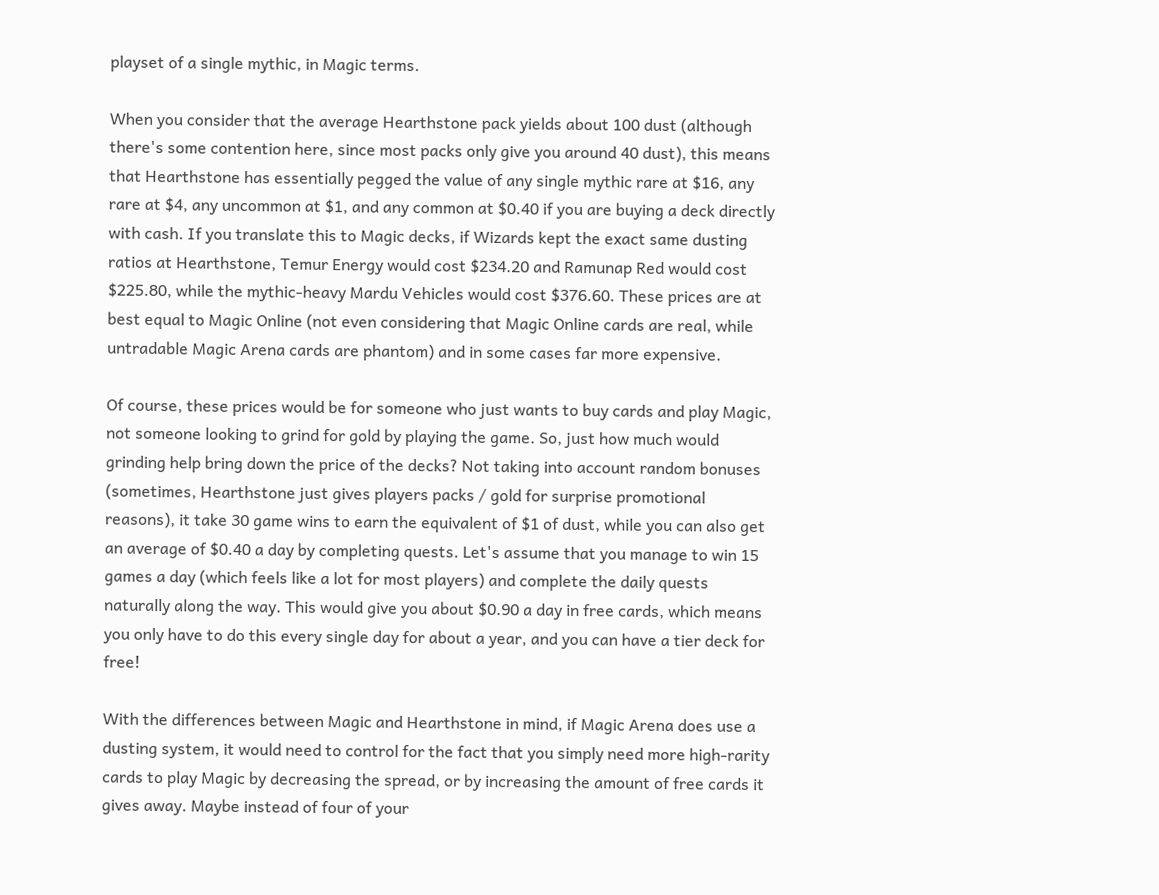playset of a single mythic, in Magic terms.

When you consider that the average Hearthstone pack yields about 100 dust (although there's some contention here, since most packs only give you around 40 dust), this means that Hearthstone has essentially pegged the value of any single mythic rare at $16, any rare at $4, any uncommon at $1, and any common at $0.40 if you are buying a deck directly with cash. If you translate this to Magic decks, if Wizards kept the exact same dusting ratios at Hearthstone, Temur Energy would cost $234.20 and Ramunap Red would cost $225.80, while the mythic-heavy Mardu Vehicles would cost $376.60. These prices are at best equal to Magic Online (not even considering that Magic Online cards are real, while untradable Magic Arena cards are phantom) and in some cases far more expensive.

Of course, these prices would be for someone who just wants to buy cards and play Magic, not someone looking to grind for gold by playing the game. So, just how much would grinding help bring down the price of the decks? Not taking into account random bonuses (sometimes, Hearthstone just gives players packs / gold for surprise promotional reasons), it take 30 game wins to earn the equivalent of $1 of dust, while you can also get an average of $0.40 a day by completing quests. Let's assume that you manage to win 15 games a day (which feels like a lot for most players) and complete the daily quests naturally along the way. This would give you about $0.90 a day in free cards, which means you only have to do this every single day for about a year, and you can have a tier deck for free!

With the differences between Magic and Hearthstone in mind, if Magic Arena does use a dusting system, it would need to control for the fact that you simply need more high-rarity cards to play Magic by decreasing the spread, or by increasing the amount of free cards it gives away. Maybe instead of four of your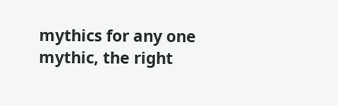mythics for any one mythic, the right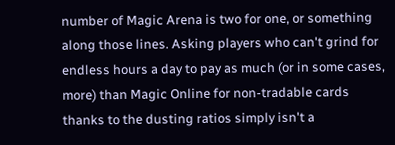number of Magic Arena is two for one, or something along those lines. Asking players who can't grind for endless hours a day to pay as much (or in some cases, more) than Magic Online for non-tradable cards thanks to the dusting ratios simply isn't a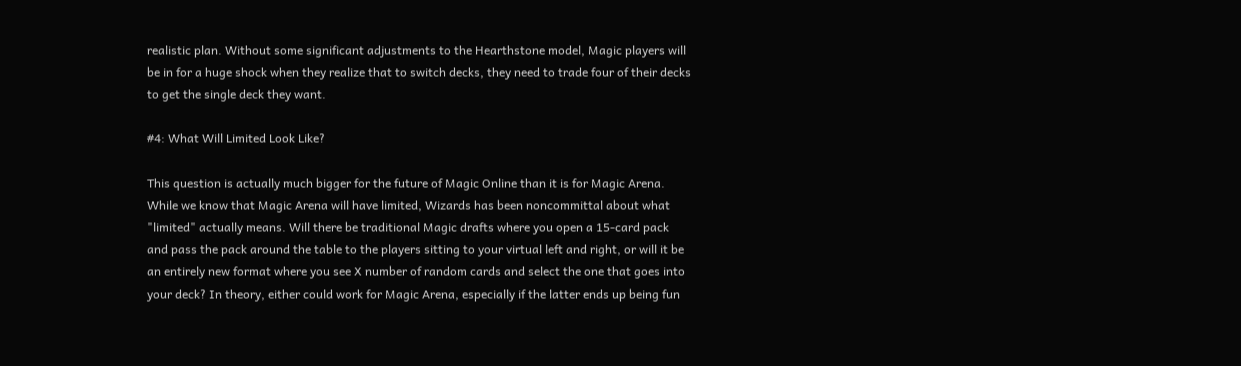realistic plan. Without some significant adjustments to the Hearthstone model, Magic players will be in for a huge shock when they realize that to switch decks, they need to trade four of their decks to get the single deck they want.

#4: What Will Limited Look Like?

This question is actually much bigger for the future of Magic Online than it is for Magic Arena. While we know that Magic Arena will have limited, Wizards has been noncommittal about what "limited" actually means. Will there be traditional Magic drafts where you open a 15-card pack and pass the pack around the table to the players sitting to your virtual left and right, or will it be an entirely new format where you see X number of random cards and select the one that goes into your deck? In theory, either could work for Magic Arena, especially if the latter ends up being fun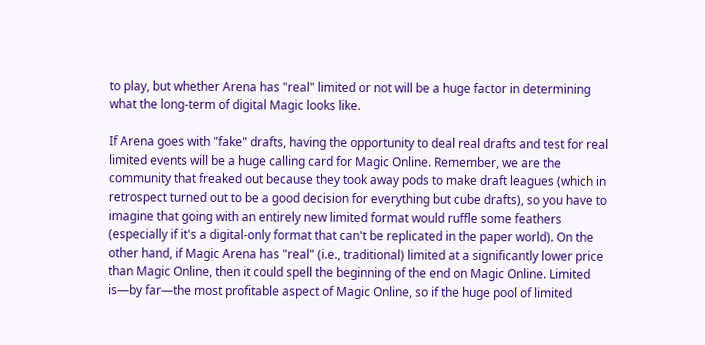to play, but whether Arena has "real" limited or not will be a huge factor in determining what the long-term of digital Magic looks like.

If Arena goes with "fake" drafts, having the opportunity to deal real drafts and test for real limited events will be a huge calling card for Magic Online. Remember, we are the community that freaked out because they took away pods to make draft leagues (which in retrospect turned out to be a good decision for everything but cube drafts), so you have to imagine that going with an entirely new limited format would ruffle some feathers (especially if it's a digital-only format that can't be replicated in the paper world). On the other hand, if Magic Arena has "real" (i.e., traditional) limited at a significantly lower price than Magic Online, then it could spell the beginning of the end on Magic Online. Limited is—by far—the most profitable aspect of Magic Online, so if the huge pool of limited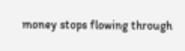money stops flowing through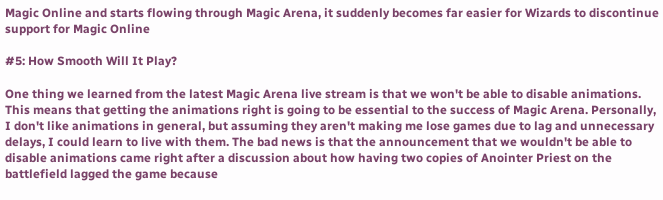Magic Online and starts flowing through Magic Arena, it suddenly becomes far easier for Wizards to discontinue support for Magic Online

#5: How Smooth Will It Play?

One thing we learned from the latest Magic Arena live stream is that we won't be able to disable animations. This means that getting the animations right is going to be essential to the success of Magic Arena. Personally, I don't like animations in general, but assuming they aren't making me lose games due to lag and unnecessary delays, I could learn to live with them. The bad news is that the announcement that we wouldn't be able to disable animations came right after a discussion about how having two copies of Anointer Priest on the battlefield lagged the game because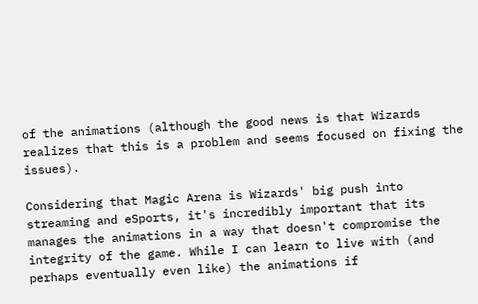of the animations (although the good news is that Wizards realizes that this is a problem and seems focused on fixing the issues).

Considering that Magic Arena is Wizards' big push into streaming and eSports, it's incredibly important that its manages the animations in a way that doesn't compromise the integrity of the game. While I can learn to live with (and perhaps eventually even like) the animations if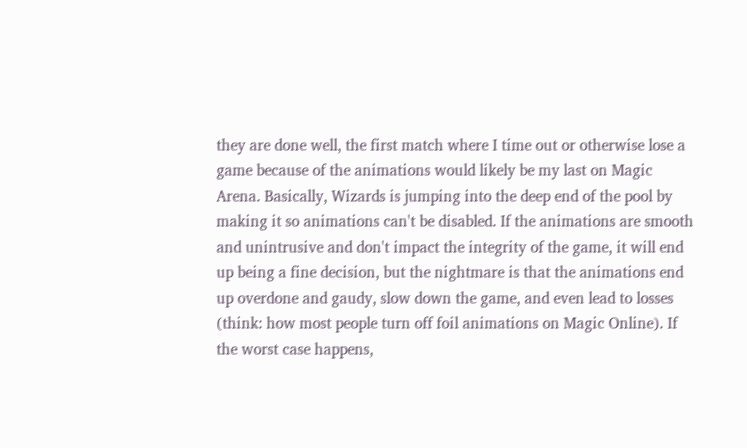they are done well, the first match where I time out or otherwise lose a game because of the animations would likely be my last on Magic Arena. Basically, Wizards is jumping into the deep end of the pool by making it so animations can't be disabled. If the animations are smooth and unintrusive and don't impact the integrity of the game, it will end up being a fine decision, but the nightmare is that the animations end up overdone and gaudy, slow down the game, and even lead to losses (think: how most people turn off foil animations on Magic Online). If the worst case happens,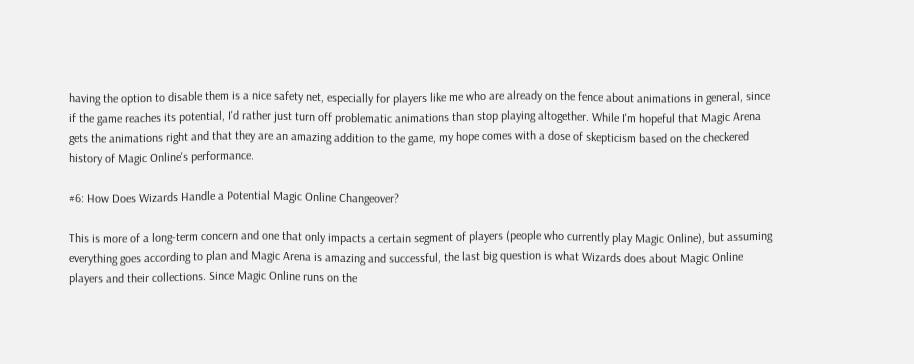having the option to disable them is a nice safety net, especially for players like me who are already on the fence about animations in general, since if the game reaches its potential, I'd rather just turn off problematic animations than stop playing altogether. While I'm hopeful that Magic Arena gets the animations right and that they are an amazing addition to the game, my hope comes with a dose of skepticism based on the checkered history of Magic Online's performance.

#6: How Does Wizards Handle a Potential Magic Online Changeover?

This is more of a long-term concern and one that only impacts a certain segment of players (people who currently play Magic Online), but assuming everything goes according to plan and Magic Arena is amazing and successful, the last big question is what Wizards does about Magic Online players and their collections. Since Magic Online runs on the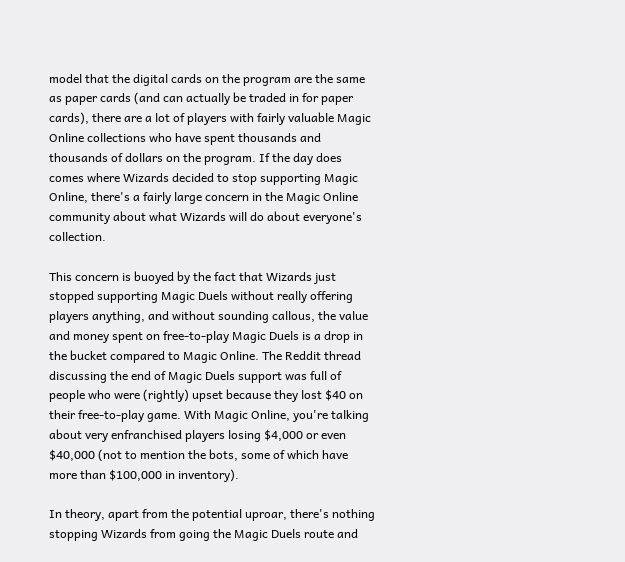model that the digital cards on the program are the same as paper cards (and can actually be traded in for paper cards), there are a lot of players with fairly valuable Magic Online collections who have spent thousands and thousands of dollars on the program. If the day does comes where Wizards decided to stop supporting Magic Online, there's a fairly large concern in the Magic Online community about what Wizards will do about everyone's collection.

This concern is buoyed by the fact that Wizards just stopped supporting Magic Duels without really offering players anything, and without sounding callous, the value and money spent on free-to-play Magic Duels is a drop in the bucket compared to Magic Online. The Reddit thread discussing the end of Magic Duels support was full of people who were (rightly) upset because they lost $40 on their free-to-play game. With Magic Online, you're talking about very enfranchised players losing $4,000 or even $40,000 (not to mention the bots, some of which have more than $100,000 in inventory).

In theory, apart from the potential uproar, there's nothing stopping Wizards from going the Magic Duels route and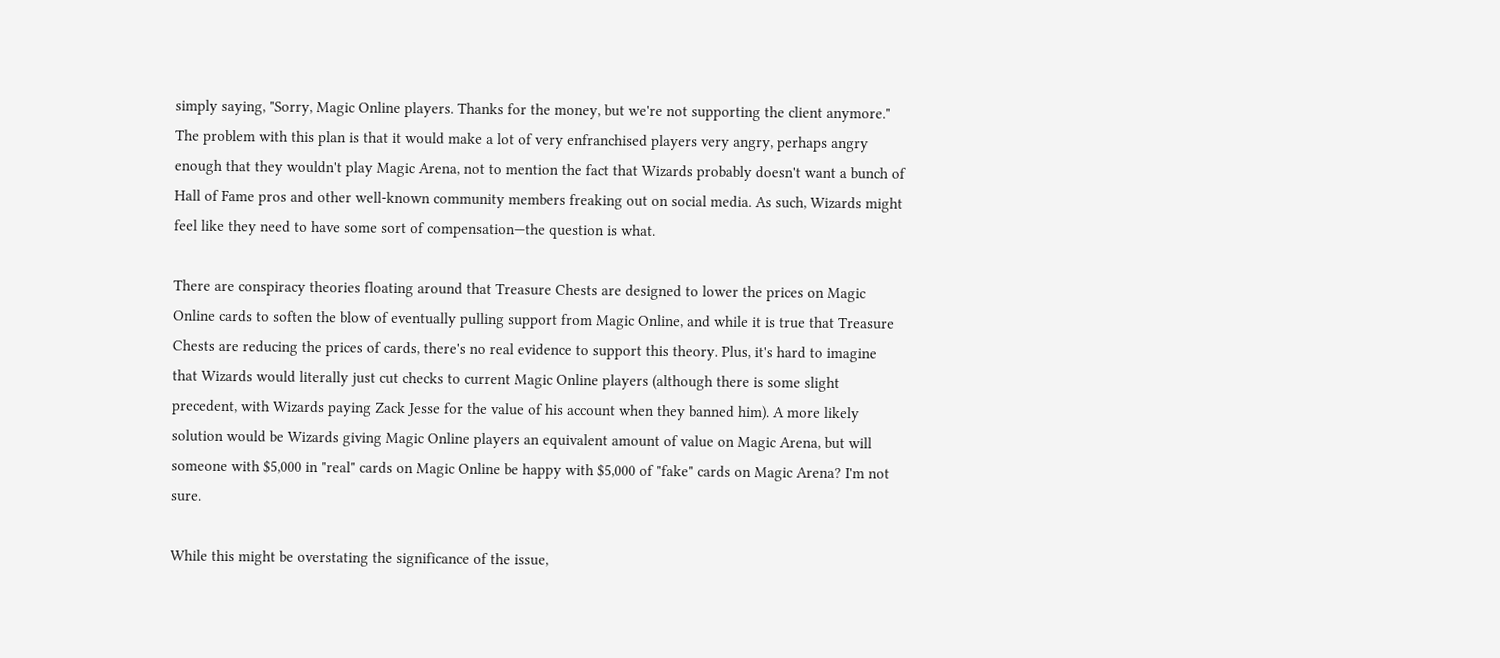simply saying, "Sorry, Magic Online players. Thanks for the money, but we're not supporting the client anymore." The problem with this plan is that it would make a lot of very enfranchised players very angry, perhaps angry enough that they wouldn't play Magic Arena, not to mention the fact that Wizards probably doesn't want a bunch of Hall of Fame pros and other well-known community members freaking out on social media. As such, Wizards might feel like they need to have some sort of compensation—the question is what.

There are conspiracy theories floating around that Treasure Chests are designed to lower the prices on Magic Online cards to soften the blow of eventually pulling support from Magic Online, and while it is true that Treasure Chests are reducing the prices of cards, there's no real evidence to support this theory. Plus, it's hard to imagine that Wizards would literally just cut checks to current Magic Online players (although there is some slight precedent, with Wizards paying Zack Jesse for the value of his account when they banned him). A more likely solution would be Wizards giving Magic Online players an equivalent amount of value on Magic Arena, but will someone with $5,000 in "real" cards on Magic Online be happy with $5,000 of "fake" cards on Magic Arena? I'm not sure.

While this might be overstating the significance of the issue,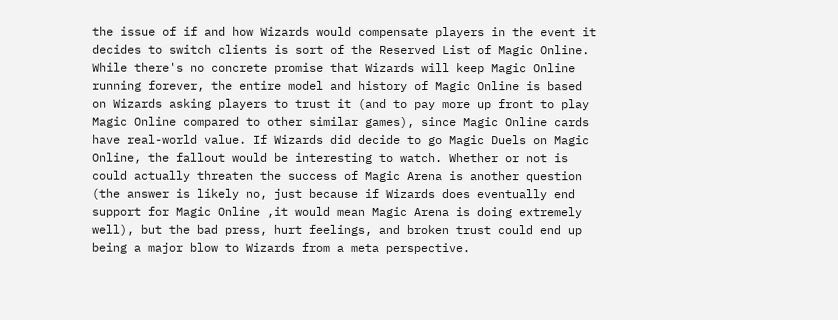the issue of if and how Wizards would compensate players in the event it decides to switch clients is sort of the Reserved List of Magic Online. While there's no concrete promise that Wizards will keep Magic Online running forever, the entire model and history of Magic Online is based on Wizards asking players to trust it (and to pay more up front to play Magic Online compared to other similar games), since Magic Online cards have real-world value. If Wizards did decide to go Magic Duels on Magic Online, the fallout would be interesting to watch. Whether or not is could actually threaten the success of Magic Arena is another question (the answer is likely no, just because if Wizards does eventually end support for Magic Online ,it would mean Magic Arena is doing extremely well), but the bad press, hurt feelings, and broken trust could end up being a major blow to Wizards from a meta perspective.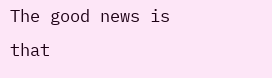The good news is that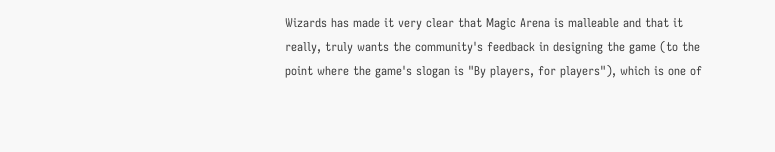Wizards has made it very clear that Magic Arena is malleable and that it really, truly wants the community's feedback in designing the game (to the point where the game's slogan is "By players, for players"), which is one of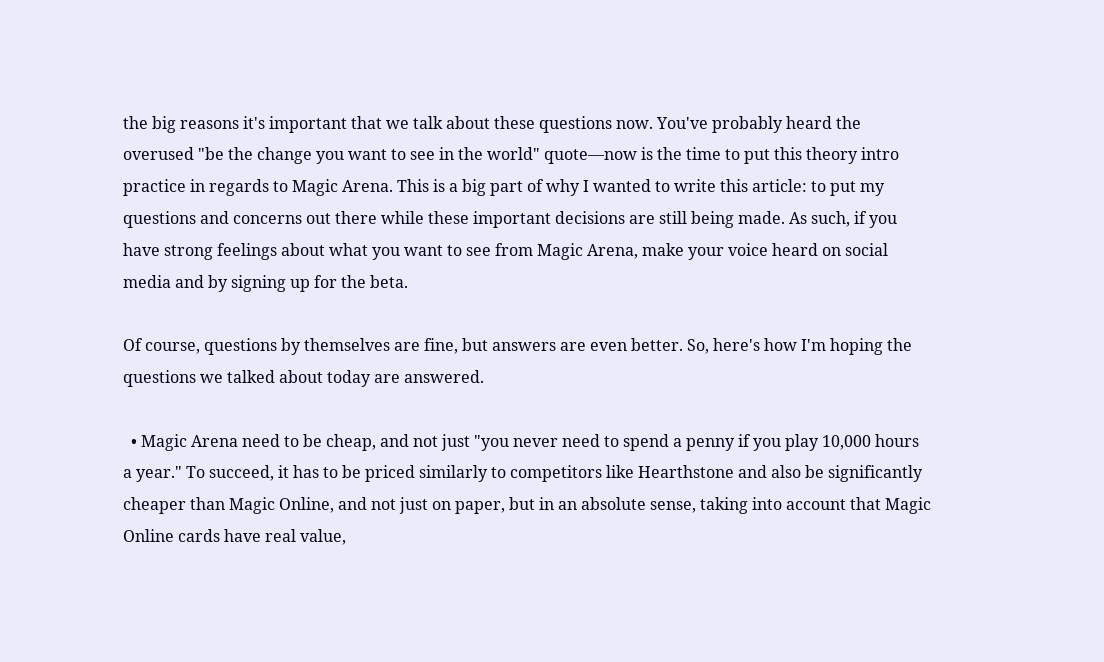the big reasons it's important that we talk about these questions now. You've probably heard the overused "be the change you want to see in the world" quote—now is the time to put this theory intro practice in regards to Magic Arena. This is a big part of why I wanted to write this article: to put my questions and concerns out there while these important decisions are still being made. As such, if you have strong feelings about what you want to see from Magic Arena, make your voice heard on social media and by signing up for the beta.

Of course, questions by themselves are fine, but answers are even better. So, here's how I'm hoping the questions we talked about today are answered.

  • Magic Arena need to be cheap, and not just "you never need to spend a penny if you play 10,000 hours a year." To succeed, it has to be priced similarly to competitors like Hearthstone and also be significantly cheaper than Magic Online, and not just on paper, but in an absolute sense, taking into account that Magic Online cards have real value,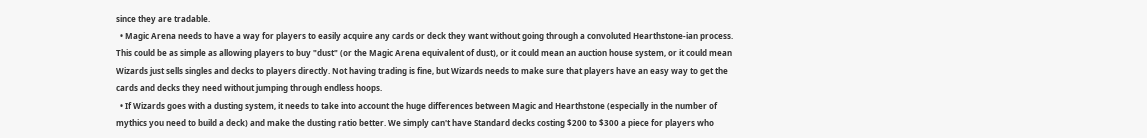since they are tradable.
  • Magic Arena needs to have a way for players to easily acquire any cards or deck they want without going through a convoluted Hearthstone-ian process. This could be as simple as allowing players to buy "dust" (or the Magic Arena equivalent of dust), or it could mean an auction house system, or it could mean Wizards just sells singles and decks to players directly. Not having trading is fine, but Wizards needs to make sure that players have an easy way to get the cards and decks they need without jumping through endless hoops.
  • If Wizards goes with a dusting system, it needs to take into account the huge differences between Magic and Hearthstone (especially in the number of mythics you need to build a deck) and make the dusting ratio better. We simply can't have Standard decks costing $200 to $300 a piece for players who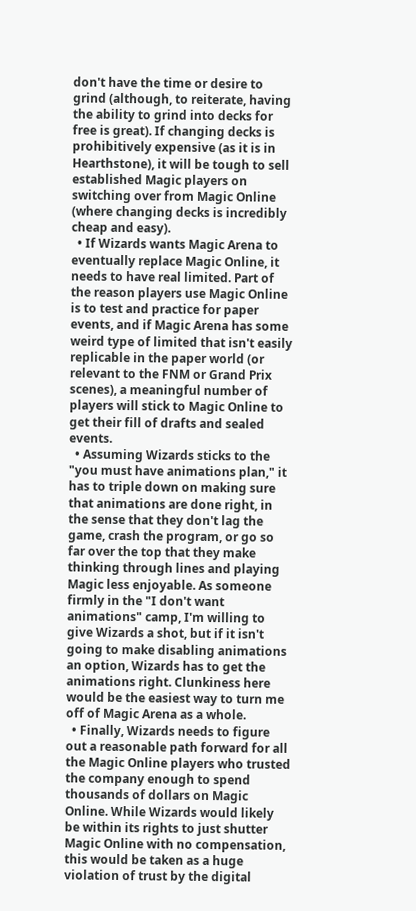don't have the time or desire to grind (although, to reiterate, having the ability to grind into decks for free is great). If changing decks is prohibitively expensive (as it is in Hearthstone), it will be tough to sell established Magic players on switching over from Magic Online (where changing decks is incredibly cheap and easy).
  • If Wizards wants Magic Arena to eventually replace Magic Online, it needs to have real limited. Part of the reason players use Magic Online is to test and practice for paper events, and if Magic Arena has some weird type of limited that isn't easily replicable in the paper world (or relevant to the FNM or Grand Prix scenes), a meaningful number of players will stick to Magic Online to get their fill of drafts and sealed events.
  • Assuming Wizards sticks to the "you must have animations plan," it has to triple down on making sure that animations are done right, in the sense that they don't lag the game, crash the program, or go so far over the top that they make thinking through lines and playing Magic less enjoyable. As someone firmly in the "I don't want animations" camp, I'm willing to give Wizards a shot, but if it isn't going to make disabling animations an option, Wizards has to get the animations right. Clunkiness here would be the easiest way to turn me off of Magic Arena as a whole.
  • Finally, Wizards needs to figure out a reasonable path forward for all the Magic Online players who trusted the company enough to spend thousands of dollars on Magic Online. While Wizards would likely be within its rights to just shutter Magic Online with no compensation, this would be taken as a huge violation of trust by the digital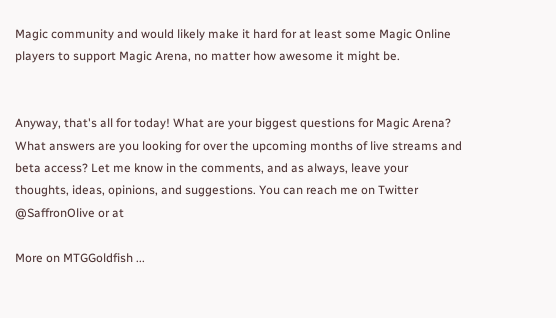Magic community and would likely make it hard for at least some Magic Online players to support Magic Arena, no matter how awesome it might be.


Anyway, that's all for today! What are your biggest questions for Magic Arena? What answers are you looking for over the upcoming months of live streams and beta access? Let me know in the comments, and as always, leave your thoughts, ideas, opinions, and suggestions. You can reach me on Twitter @SaffronOlive or at

More on MTGGoldfish ...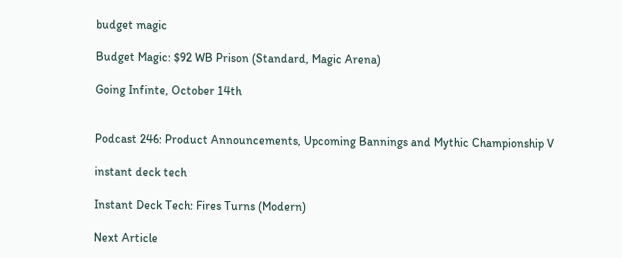budget magic

Budget Magic: $92 WB Prison (Standard, Magic Arena)

Going Infinte, October 14th


Podcast 246: Product Announcements, Upcoming Bannings and Mythic Championship V

instant deck tech

Instant Deck Tech: Fires Turns (Modern)

Next Article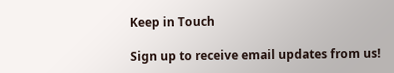Keep in Touch

Sign up to receive email updates from us!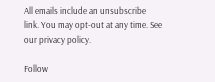All emails include an unsubscribe link. You may opt-out at any time. See our privacy policy.

Follow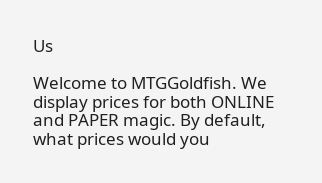Us

Welcome to MTGGoldfish. We display prices for both ONLINE and PAPER magic. By default, what prices would you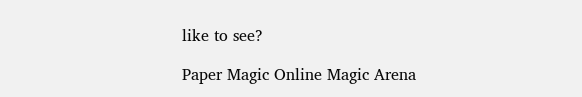like to see?

Paper Magic Online Magic Arena